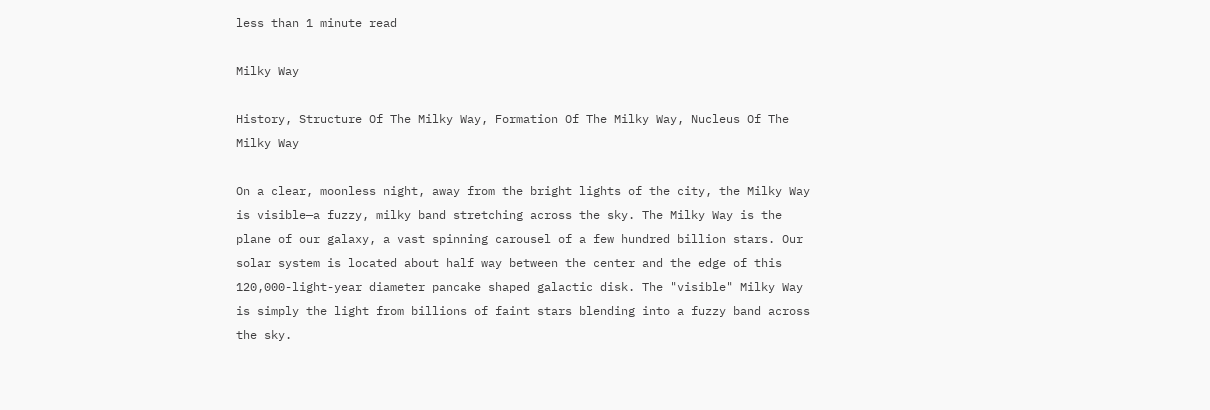less than 1 minute read

Milky Way

History, Structure Of The Milky Way, Formation Of The Milky Way, Nucleus Of The Milky Way

On a clear, moonless night, away from the bright lights of the city, the Milky Way is visible—a fuzzy, milky band stretching across the sky. The Milky Way is the plane of our galaxy, a vast spinning carousel of a few hundred billion stars. Our solar system is located about half way between the center and the edge of this 120,000-light-year diameter pancake shaped galactic disk. The "visible" Milky Way is simply the light from billions of faint stars blending into a fuzzy band across the sky.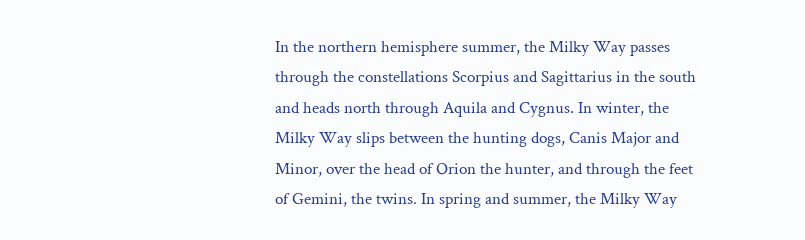In the northern hemisphere summer, the Milky Way passes through the constellations Scorpius and Sagittarius in the south and heads north through Aquila and Cygnus. In winter, the Milky Way slips between the hunting dogs, Canis Major and Minor, over the head of Orion the hunter, and through the feet of Gemini, the twins. In spring and summer, the Milky Way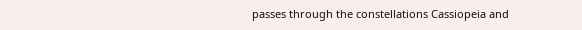passes through the constellations Cassiopeia and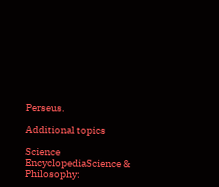Perseus.

Additional topics

Science EncyclopediaScience & Philosophy: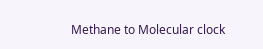Methane to Molecular clock